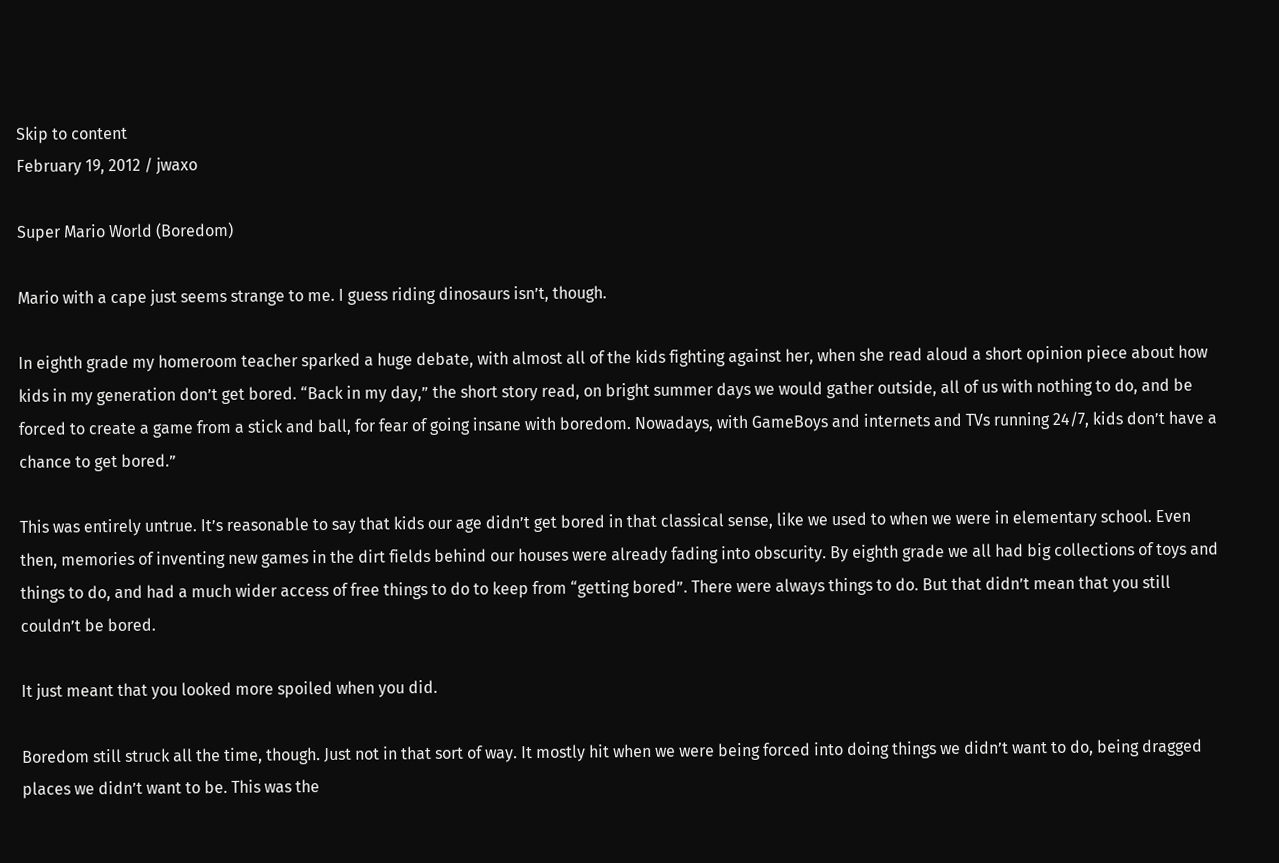Skip to content
February 19, 2012 / jwaxo

Super Mario World (Boredom)

Mario with a cape just seems strange to me. I guess riding dinosaurs isn’t, though.

In eighth grade my homeroom teacher sparked a huge debate, with almost all of the kids fighting against her, when she read aloud a short opinion piece about how kids in my generation don’t get bored. “Back in my day,” the short story read, on bright summer days we would gather outside, all of us with nothing to do, and be forced to create a game from a stick and ball, for fear of going insane with boredom. Nowadays, with GameBoys and internets and TVs running 24/7, kids don’t have a chance to get bored.”

This was entirely untrue. It’s reasonable to say that kids our age didn’t get bored in that classical sense, like we used to when we were in elementary school. Even then, memories of inventing new games in the dirt fields behind our houses were already fading into obscurity. By eighth grade we all had big collections of toys and things to do, and had a much wider access of free things to do to keep from “getting bored”. There were always things to do. But that didn’t mean that you still couldn’t be bored.

It just meant that you looked more spoiled when you did.

Boredom still struck all the time, though. Just not in that sort of way. It mostly hit when we were being forced into doing things we didn’t want to do, being dragged places we didn’t want to be. This was the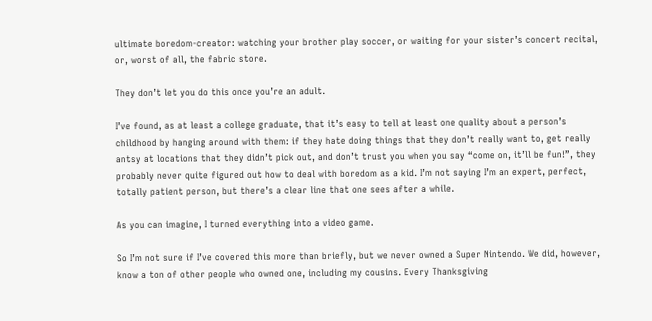ultimate boredom-creator: watching your brother play soccer, or waiting for your sister’s concert recital, or, worst of all, the fabric store.

They don’t let you do this once you’re an adult.

I’ve found, as at least a college graduate, that it’s easy to tell at least one quality about a person’s childhood by hanging around with them: if they hate doing things that they don’t really want to, get really antsy at locations that they didn’t pick out, and don’t trust you when you say “come on, it’ll be fun!”, they probably never quite figured out how to deal with boredom as a kid. I’m not saying I’m an expert, perfect, totally patient person, but there’s a clear line that one sees after a while.

As you can imagine, I turned everything into a video game.

So I’m not sure if I’ve covered this more than briefly, but we never owned a Super Nintendo. We did, however, know a ton of other people who owned one, including my cousins. Every Thanksgiving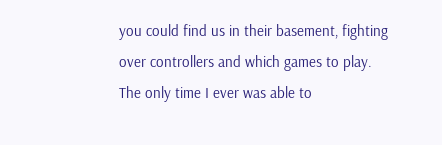you could find us in their basement, fighting over controllers and which games to play. The only time I ever was able to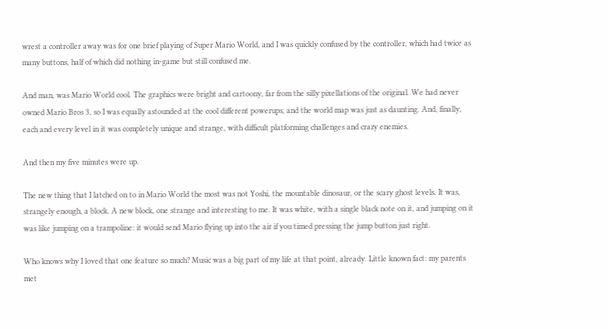wrest a controller away was for one brief playing of Super Mario World, and I was quickly confused by the controller, which had twice as many buttons, half of which did nothing in-game but still confused me.

And man, was Mario World cool. The graphics were bright and cartoony, far from the silly pixellations of the original. We had never owned Mario Bros 3, so I was equally astounded at the cool different powerups, and the world map was just as daunting. And, finally, each and every level in it was completely unique and strange, with difficult platforming challenges and crazy enemies.

And then my five minutes were up.

The new thing that I latched on to in Mario World the most was not Yoshi, the mountable dinosaur, or the scary ghost levels. It was, strangely enough, a block. A new block, one strange and interesting to me. It was white, with a single black note on it, and jumping on it was like jumping on a trampoline: it would send Mario flying up into the air if you timed pressing the jump button just right.

Who knows why I loved that one feature so much? Music was a big part of my life at that point, already. Little known fact: my parents met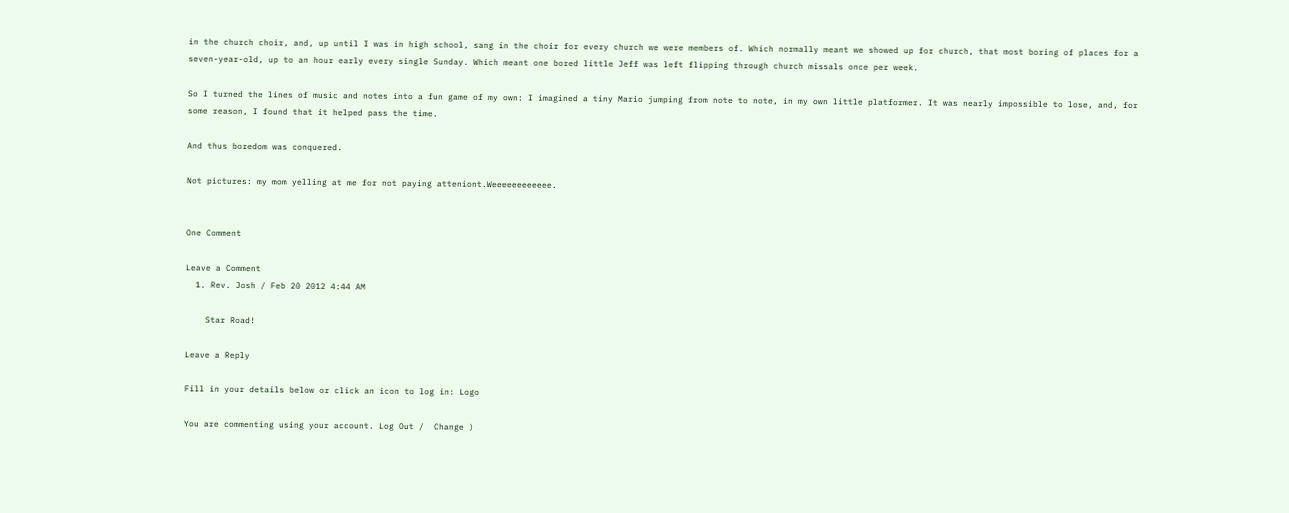in the church choir, and, up until I was in high school, sang in the choir for every church we were members of. Which normally meant we showed up for church, that most boring of places for a seven-year-old, up to an hour early every single Sunday. Which meant one bored little Jeff was left flipping through church missals once per week.

So I turned the lines of music and notes into a fun game of my own: I imagined a tiny Mario jumping from note to note, in my own little platformer. It was nearly impossible to lose, and, for some reason, I found that it helped pass the time.

And thus boredom was conquered.

Not pictures: my mom yelling at me for not paying atteniont.Weeeeeeeeeeee.


One Comment

Leave a Comment
  1. Rev. Josh / Feb 20 2012 4:44 AM

    Star Road!

Leave a Reply

Fill in your details below or click an icon to log in: Logo

You are commenting using your account. Log Out /  Change )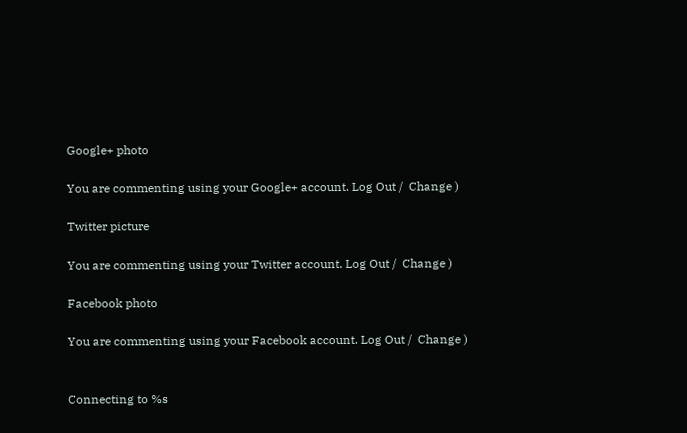Google+ photo

You are commenting using your Google+ account. Log Out /  Change )

Twitter picture

You are commenting using your Twitter account. Log Out /  Change )

Facebook photo

You are commenting using your Facebook account. Log Out /  Change )


Connecting to %s